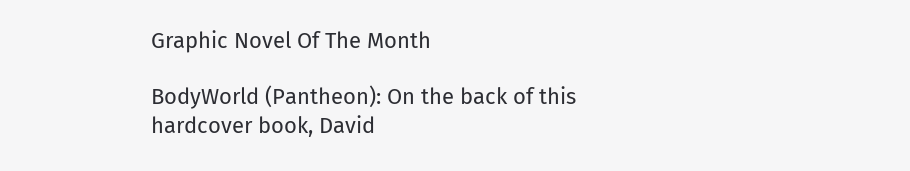Graphic Novel Of The Month

BodyWorld (Pantheon): On the back of this hardcover book, David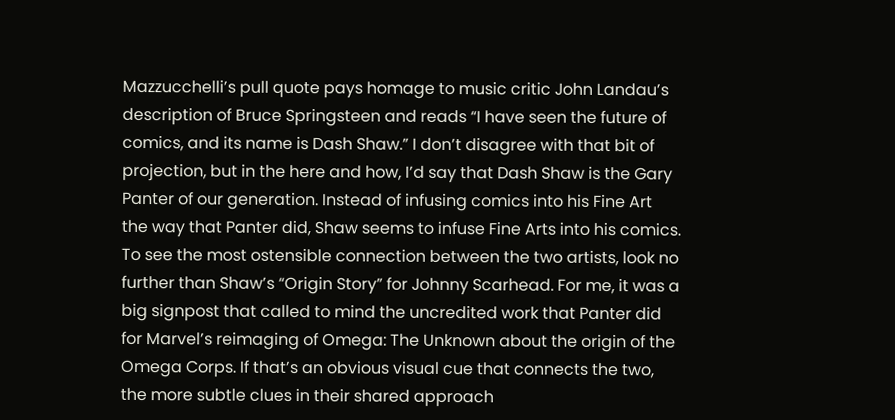Mazzucchelli’s pull quote pays homage to music critic John Landau’s description of Bruce Springsteen and reads “I have seen the future of comics, and its name is Dash Shaw.” I don’t disagree with that bit of projection, but in the here and how, I’d say that Dash Shaw is the Gary Panter of our generation. Instead of infusing comics into his Fine Art the way that Panter did, Shaw seems to infuse Fine Arts into his comics. To see the most ostensible connection between the two artists, look no further than Shaw’s “Origin Story” for Johnny Scarhead. For me, it was a big signpost that called to mind the uncredited work that Panter did for Marvel’s reimaging of Omega: The Unknown about the origin of the Omega Corps. If that’s an obvious visual cue that connects the two, the more subtle clues in their shared approach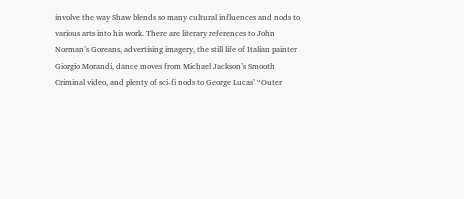involve the way Shaw blends so many cultural influences and nods to various arts into his work. There are literary references to John Norman’s Goreans, advertising imagery, the still life of Italian painter Giorgio Morandi, dance moves from Michael Jackson’s Smooth Criminal video, and plenty of sci-fi nods to George Lucas’ “Outer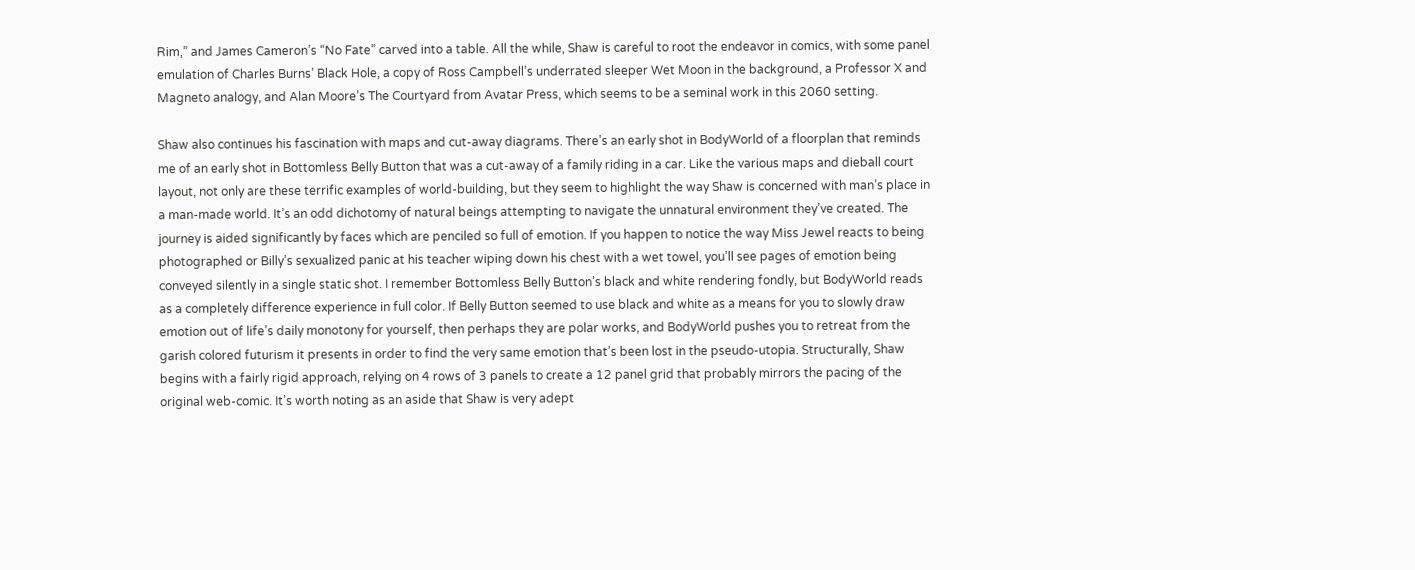Rim,” and James Cameron’s “No Fate” carved into a table. All the while, Shaw is careful to root the endeavor in comics, with some panel emulation of Charles Burns’ Black Hole, a copy of Ross Campbell’s underrated sleeper Wet Moon in the background, a Professor X and Magneto analogy, and Alan Moore’s The Courtyard from Avatar Press, which seems to be a seminal work in this 2060 setting.

Shaw also continues his fascination with maps and cut-away diagrams. There’s an early shot in BodyWorld of a floorplan that reminds me of an early shot in Bottomless Belly Button that was a cut-away of a family riding in a car. Like the various maps and dieball court layout, not only are these terrific examples of world-building, but they seem to highlight the way Shaw is concerned with man’s place in a man-made world. It’s an odd dichotomy of natural beings attempting to navigate the unnatural environment they’ve created. The journey is aided significantly by faces which are penciled so full of emotion. If you happen to notice the way Miss Jewel reacts to being photographed or Billy’s sexualized panic at his teacher wiping down his chest with a wet towel, you’ll see pages of emotion being conveyed silently in a single static shot. I remember Bottomless Belly Button’s black and white rendering fondly, but BodyWorld reads as a completely difference experience in full color. If Belly Button seemed to use black and white as a means for you to slowly draw emotion out of life’s daily monotony for yourself, then perhaps they are polar works, and BodyWorld pushes you to retreat from the garish colored futurism it presents in order to find the very same emotion that’s been lost in the pseudo-utopia. Structurally, Shaw begins with a fairly rigid approach, relying on 4 rows of 3 panels to create a 12 panel grid that probably mirrors the pacing of the original web-comic. It’s worth noting as an aside that Shaw is very adept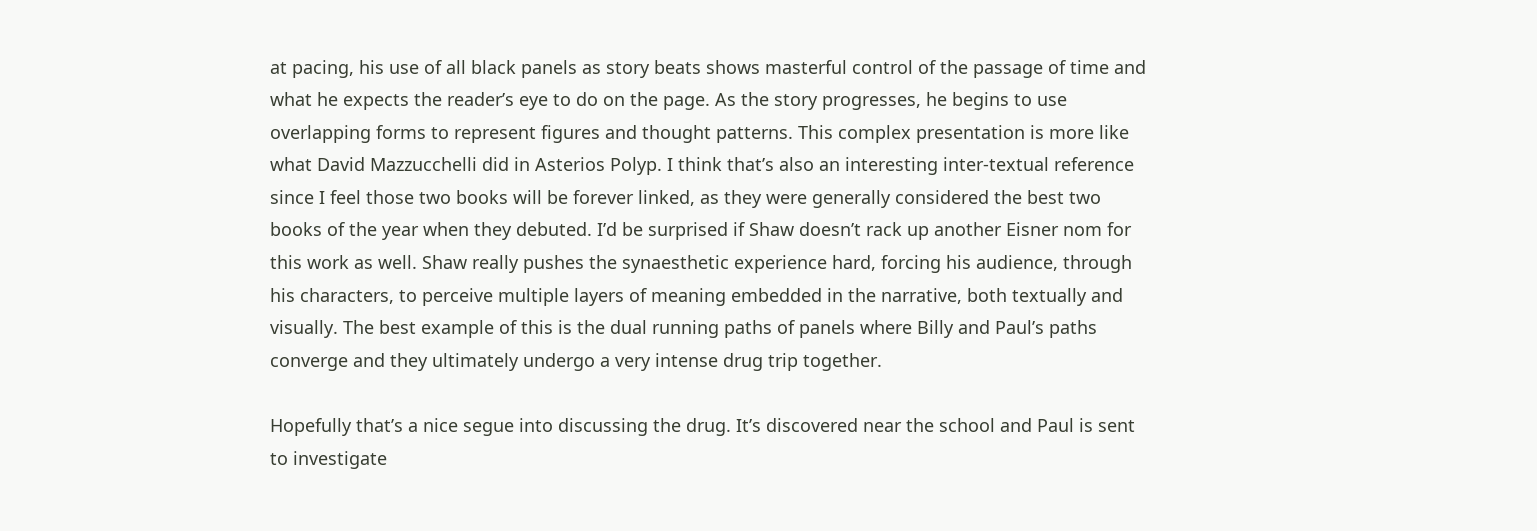at pacing, his use of all black panels as story beats shows masterful control of the passage of time and what he expects the reader’s eye to do on the page. As the story progresses, he begins to use overlapping forms to represent figures and thought patterns. This complex presentation is more like what David Mazzucchelli did in Asterios Polyp. I think that’s also an interesting inter-textual reference since I feel those two books will be forever linked, as they were generally considered the best two books of the year when they debuted. I’d be surprised if Shaw doesn’t rack up another Eisner nom for this work as well. Shaw really pushes the synaesthetic experience hard, forcing his audience, through his characters, to perceive multiple layers of meaning embedded in the narrative, both textually and visually. The best example of this is the dual running paths of panels where Billy and Paul’s paths converge and they ultimately undergo a very intense drug trip together.

Hopefully that’s a nice segue into discussing the drug. It’s discovered near the school and Paul is sent to investigate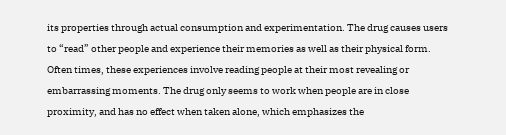its properties through actual consumption and experimentation. The drug causes users to “read” other people and experience their memories as well as their physical form. Often times, these experiences involve reading people at their most revealing or embarrassing moments. The drug only seems to work when people are in close proximity, and has no effect when taken alone, which emphasizes the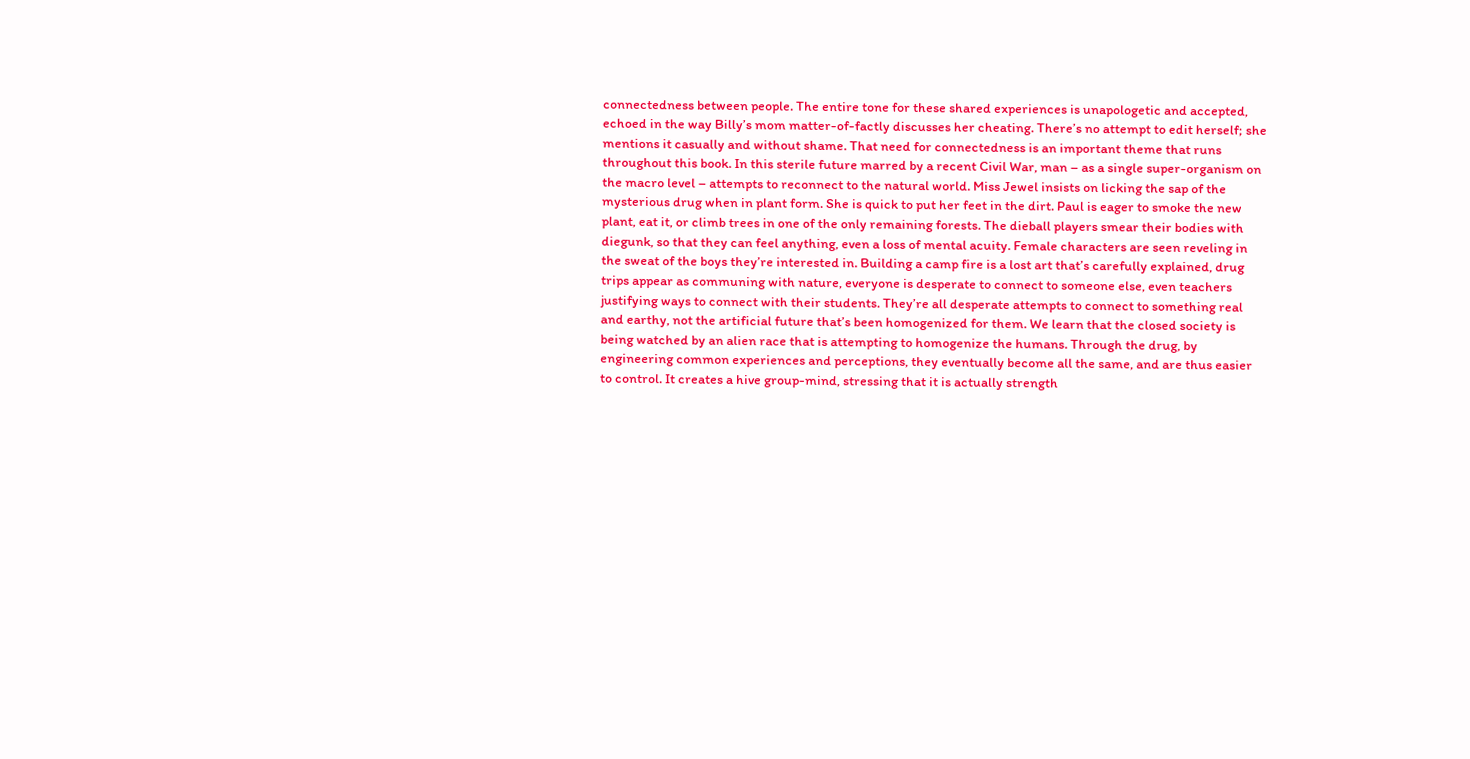connectedness between people. The entire tone for these shared experiences is unapologetic and accepted, echoed in the way Billy’s mom matter-of-factly discusses her cheating. There’s no attempt to edit herself; she mentions it casually and without shame. That need for connectedness is an important theme that runs throughout this book. In this sterile future marred by a recent Civil War, man – as a single super-organism on the macro level – attempts to reconnect to the natural world. Miss Jewel insists on licking the sap of the mysterious drug when in plant form. She is quick to put her feet in the dirt. Paul is eager to smoke the new plant, eat it, or climb trees in one of the only remaining forests. The dieball players smear their bodies with diegunk, so that they can feel anything, even a loss of mental acuity. Female characters are seen reveling in the sweat of the boys they’re interested in. Building a camp fire is a lost art that’s carefully explained, drug trips appear as communing with nature, everyone is desperate to connect to someone else, even teachers justifying ways to connect with their students. They’re all desperate attempts to connect to something real and earthy, not the artificial future that’s been homogenized for them. We learn that the closed society is being watched by an alien race that is attempting to homogenize the humans. Through the drug, by engineering common experiences and perceptions, they eventually become all the same, and are thus easier to control. It creates a hive group-mind, stressing that it is actually strength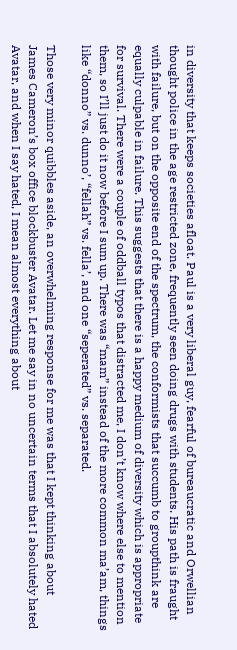in diversity that keeps societies afloat. Paul is a very liberal guy, fearful of bureaucratic and Orwellian thought police in the age restricted zone, frequently seen doing drugs with students. His path is fraught with failure, but on the opposite end of the spectrum, the conformists that succumb to groupthink are equally culpable in failure. This suggests that there is a happy medium of diversity which is appropriate for survival. There were a couple of oddball typos that distracted me, I don’t know where else to mention them, so I’ll just do it now before I sum up. There was “mam” instead of the more common ma’am, things like “donno” vs. dunno’, “fellah” vs. fella’, and one “seperated” vs. separated.

Those very minor quibbles aside, an overwhelming response for me was that I kept thinking about James Cameron’s box office blockbuster Avatar. Let me say in no uncertain terms that I absolutely hated Avatar, and when I say hated, I mean almost everything about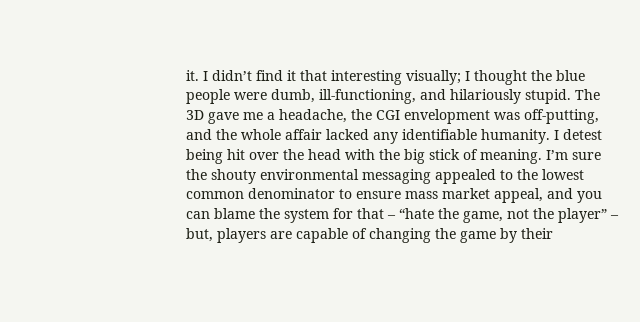it. I didn’t find it that interesting visually; I thought the blue people were dumb, ill-functioning, and hilariously stupid. The 3D gave me a headache, the CGI envelopment was off-putting, and the whole affair lacked any identifiable humanity. I detest being hit over the head with the big stick of meaning. I’m sure the shouty environmental messaging appealed to the lowest common denominator to ensure mass market appeal, and you can blame the system for that – “hate the game, not the player” – but, players are capable of changing the game by their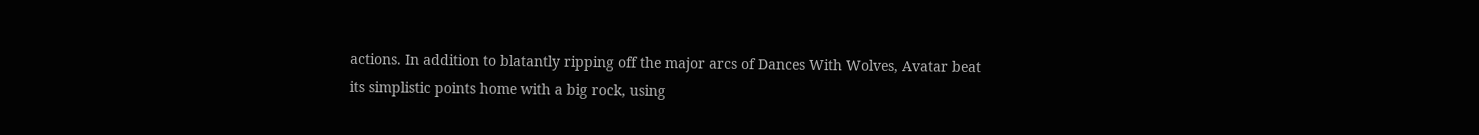actions. In addition to blatantly ripping off the major arcs of Dances With Wolves, Avatar beat its simplistic points home with a big rock, using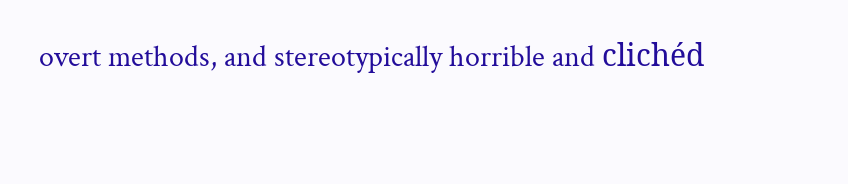overt methods, and stereotypically horrible and clichéd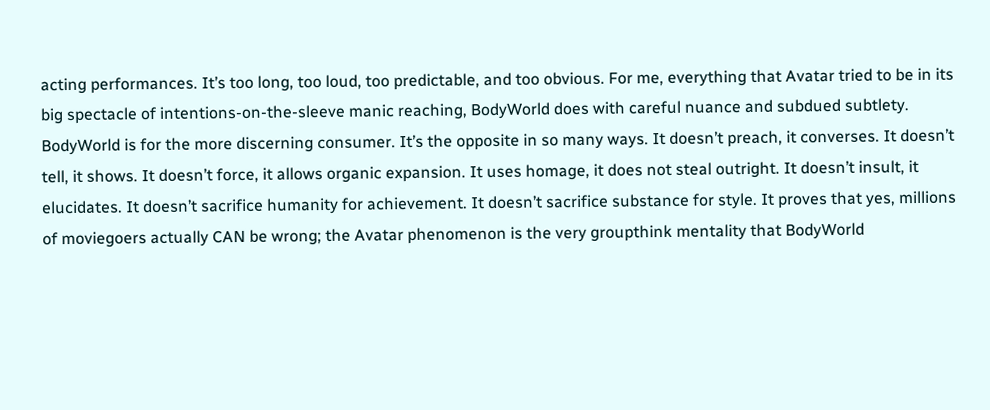acting performances. It’s too long, too loud, too predictable, and too obvious. For me, everything that Avatar tried to be in its big spectacle of intentions-on-the-sleeve manic reaching, BodyWorld does with careful nuance and subdued subtlety. BodyWorld is for the more discerning consumer. It’s the opposite in so many ways. It doesn’t preach, it converses. It doesn’t tell, it shows. It doesn’t force, it allows organic expansion. It uses homage, it does not steal outright. It doesn’t insult, it elucidates. It doesn’t sacrifice humanity for achievement. It doesn’t sacrifice substance for style. It proves that yes, millions of moviegoers actually CAN be wrong; the Avatar phenomenon is the very groupthink mentality that BodyWorld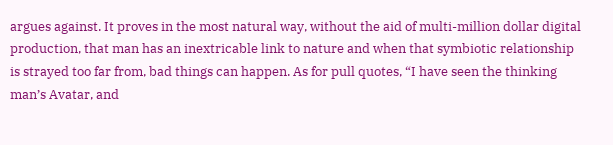argues against. It proves in the most natural way, without the aid of multi-million dollar digital production, that man has an inextricable link to nature and when that symbiotic relationship is strayed too far from, bad things can happen. As for pull quotes, “I have seen the thinking man’s Avatar, and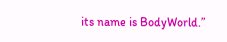its name is BodyWorld.”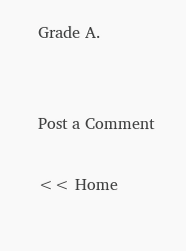Grade A.


Post a Comment

<< Home